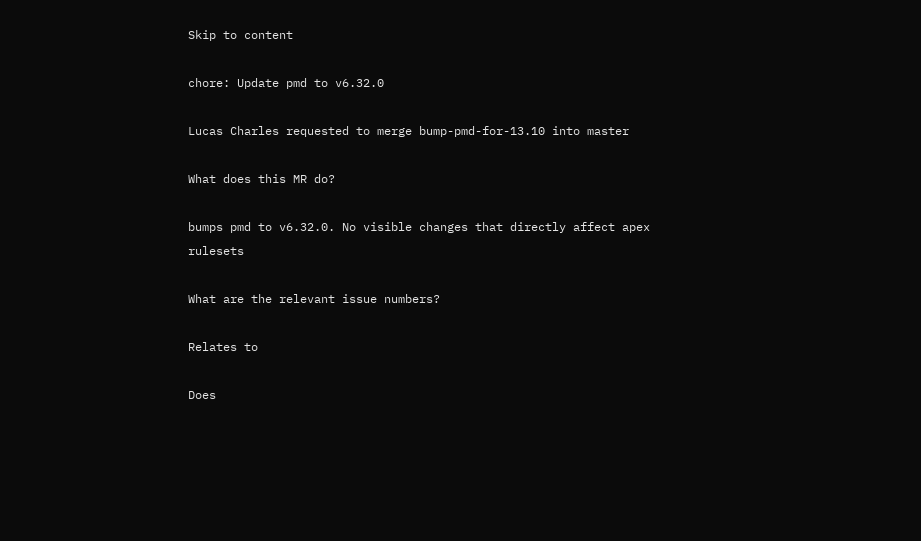Skip to content

chore: Update pmd to v6.32.0

Lucas Charles requested to merge bump-pmd-for-13.10 into master

What does this MR do?

bumps pmd to v6.32.0. No visible changes that directly affect apex rulesets

What are the relevant issue numbers?

Relates to

Does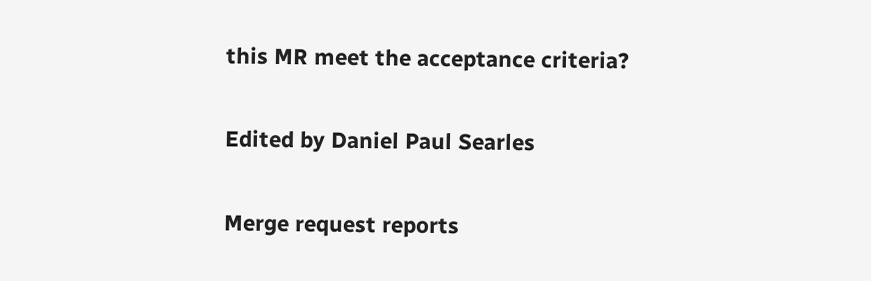this MR meet the acceptance criteria?

Edited by Daniel Paul Searles

Merge request reports